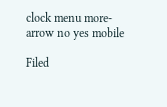clock menu more-arrow no yes mobile

Filed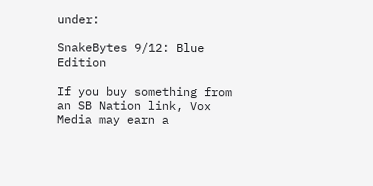under:

SnakeBytes 9/12: Blue Edition

If you buy something from an SB Nation link, Vox Media may earn a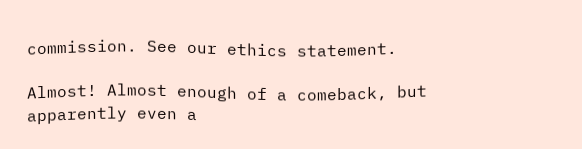commission. See our ethics statement.

Almost! Almost enough of a comeback, but apparently even a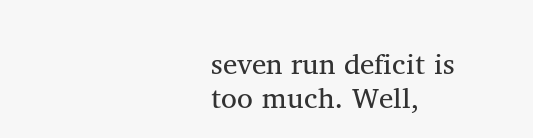seven run deficit is too much. Well,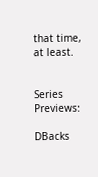that time, at least.


Series Previews:

DBacks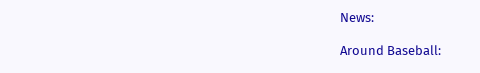News:

Around Baseball: